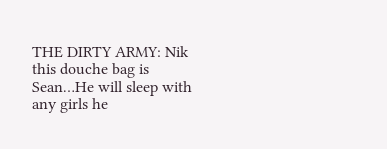THE DIRTY ARMY: Nik this douche bag is Sean…He will sleep with any girls he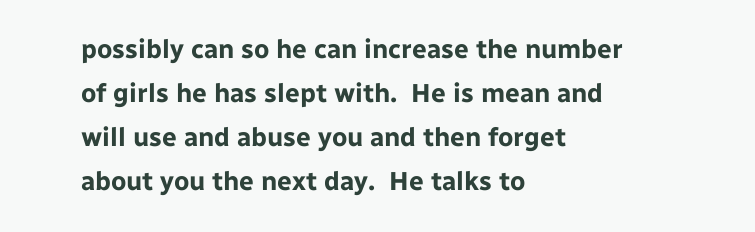possibly can so he can increase the number of girls he has slept with.  He is mean and will use and abuse you and then forget about you the next day.  He talks to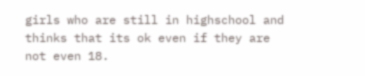girls who are still in highschool and thinks that its ok even if they are not even 18.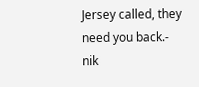Jersey called, they need you back.- nik